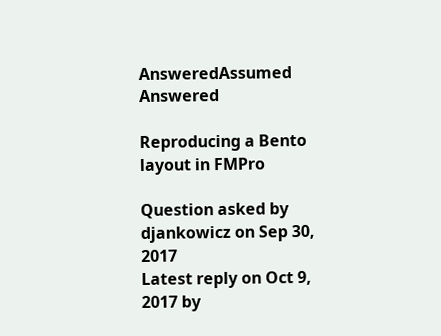AnsweredAssumed Answered

Reproducing a Bento layout in FMPro

Question asked by djankowicz on Sep 30, 2017
Latest reply on Oct 9, 2017 by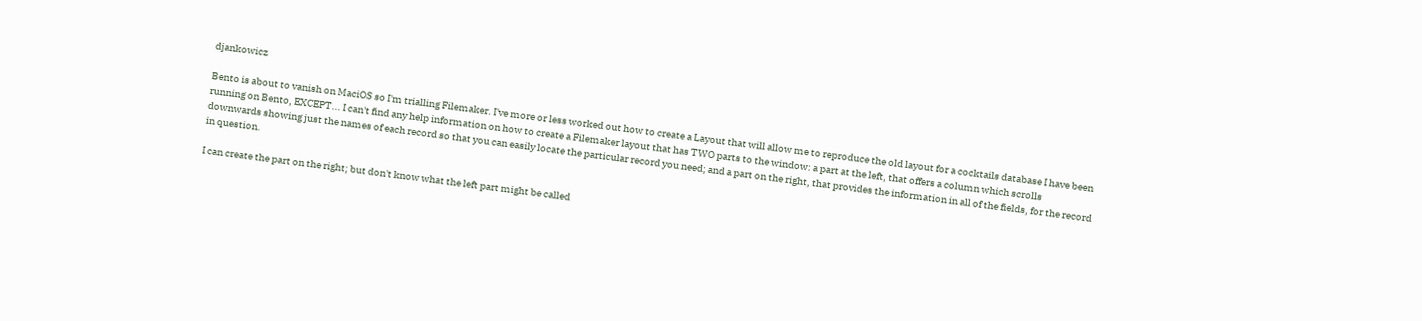djankowicz

Bento is about to vanish on MaciOS so I'm trialling Filemaker. I've more or less worked out how to create a Layout that will allow me to reproduce the old layout for a cocktails database I have been running on Bento, EXCEPT... I can't find any help information on how to create a Filemaker layout that has TWO parts to the window: a part at the left, that offers a column which scrolls downwards showing just the names of each record so that you can easily locate the particular record you need; and a part on the right, that provides the information in all of the fields, for the record in question.

I can create the part on the right; but don't know what the left part might be called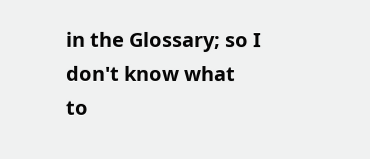in the Glossary; so I don't know what to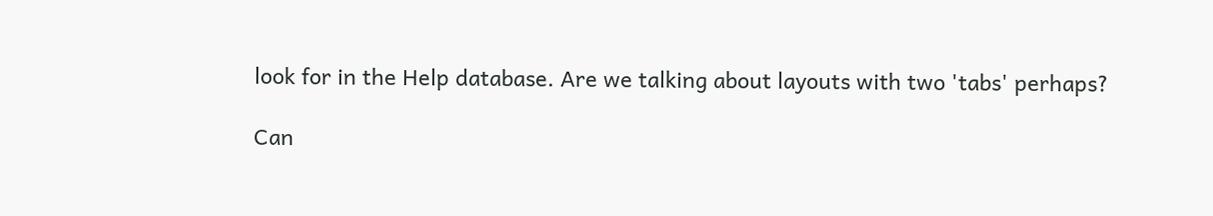look for in the Help database. Are we talking about layouts with two 'tabs' perhaps?

Can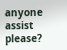anyone assist please?